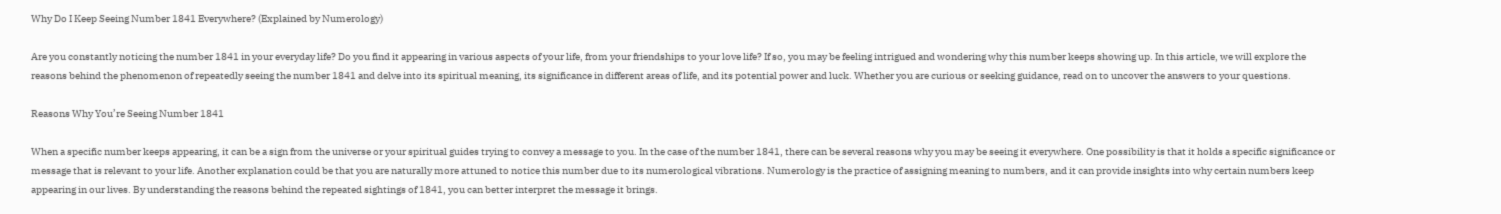Why Do I Keep Seeing Number 1841 Everywhere? (Explained by Numerology)

Are you constantly noticing the number 1841 in your everyday life? Do you find it appearing in various aspects of your life, from your friendships to your love life? If so, you may be feeling intrigued and wondering why this number keeps showing up. In this article, we will explore the reasons behind the phenomenon of repeatedly seeing the number 1841 and delve into its spiritual meaning, its significance in different areas of life, and its potential power and luck. Whether you are curious or seeking guidance, read on to uncover the answers to your questions.

Reasons Why You’re Seeing Number 1841

When a specific number keeps appearing, it can be a sign from the universe or your spiritual guides trying to convey a message to you. In the case of the number 1841, there can be several reasons why you may be seeing it everywhere. One possibility is that it holds a specific significance or message that is relevant to your life. Another explanation could be that you are naturally more attuned to notice this number due to its numerological vibrations. Numerology is the practice of assigning meaning to numbers, and it can provide insights into why certain numbers keep appearing in our lives. By understanding the reasons behind the repeated sightings of 1841, you can better interpret the message it brings.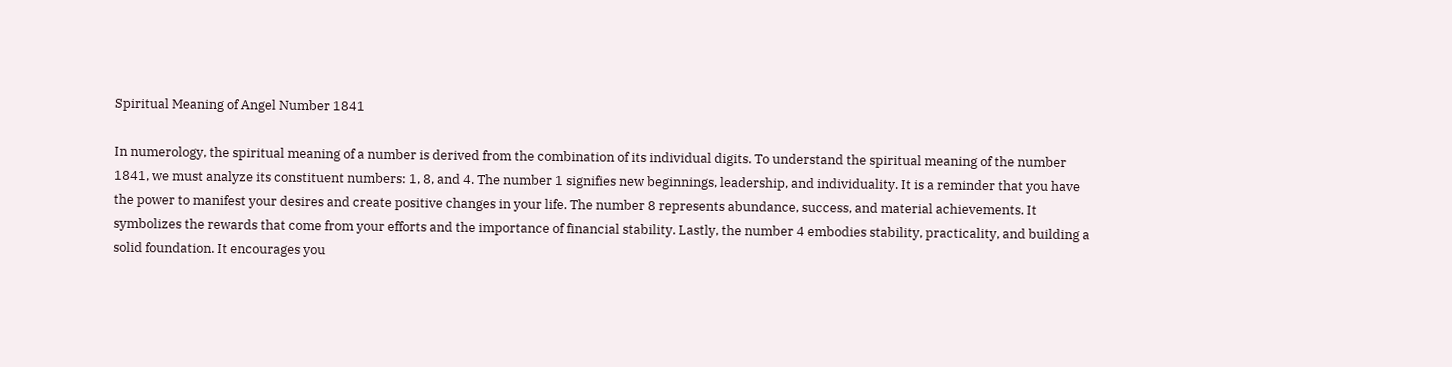Spiritual Meaning of Angel Number 1841

In numerology, the spiritual meaning of a number is derived from the combination of its individual digits. To understand the spiritual meaning of the number 1841, we must analyze its constituent numbers: 1, 8, and 4. The number 1 signifies new beginnings, leadership, and individuality. It is a reminder that you have the power to manifest your desires and create positive changes in your life. The number 8 represents abundance, success, and material achievements. It symbolizes the rewards that come from your efforts and the importance of financial stability. Lastly, the number 4 embodies stability, practicality, and building a solid foundation. It encourages you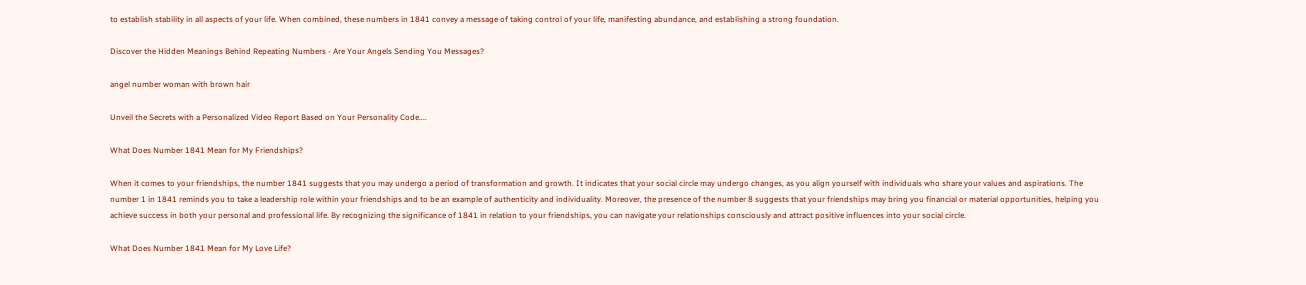to establish stability in all aspects of your life. When combined, these numbers in 1841 convey a message of taking control of your life, manifesting abundance, and establishing a strong foundation.

Discover the Hidden Meanings Behind Repeating Numbers - Are Your Angels Sending You Messages?

angel number woman with brown hair

Unveil the Secrets with a Personalized Video Report Based on Your Personality Code....

What Does Number 1841 Mean for My Friendships?

When it comes to your friendships, the number 1841 suggests that you may undergo a period of transformation and growth. It indicates that your social circle may undergo changes, as you align yourself with individuals who share your values and aspirations. The number 1 in 1841 reminds you to take a leadership role within your friendships and to be an example of authenticity and individuality. Moreover, the presence of the number 8 suggests that your friendships may bring you financial or material opportunities, helping you achieve success in both your personal and professional life. By recognizing the significance of 1841 in relation to your friendships, you can navigate your relationships consciously and attract positive influences into your social circle.

What Does Number 1841 Mean for My Love Life?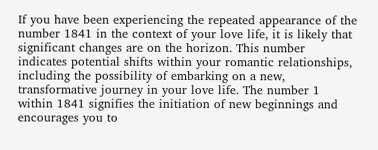If you have been experiencing the repeated appearance of the number 1841 in the context of your love life, it is likely that significant changes are on the horizon. This number indicates potential shifts within your romantic relationships, including the possibility of embarking on a new, transformative journey in your love life. The number 1 within 1841 signifies the initiation of new beginnings and encourages you to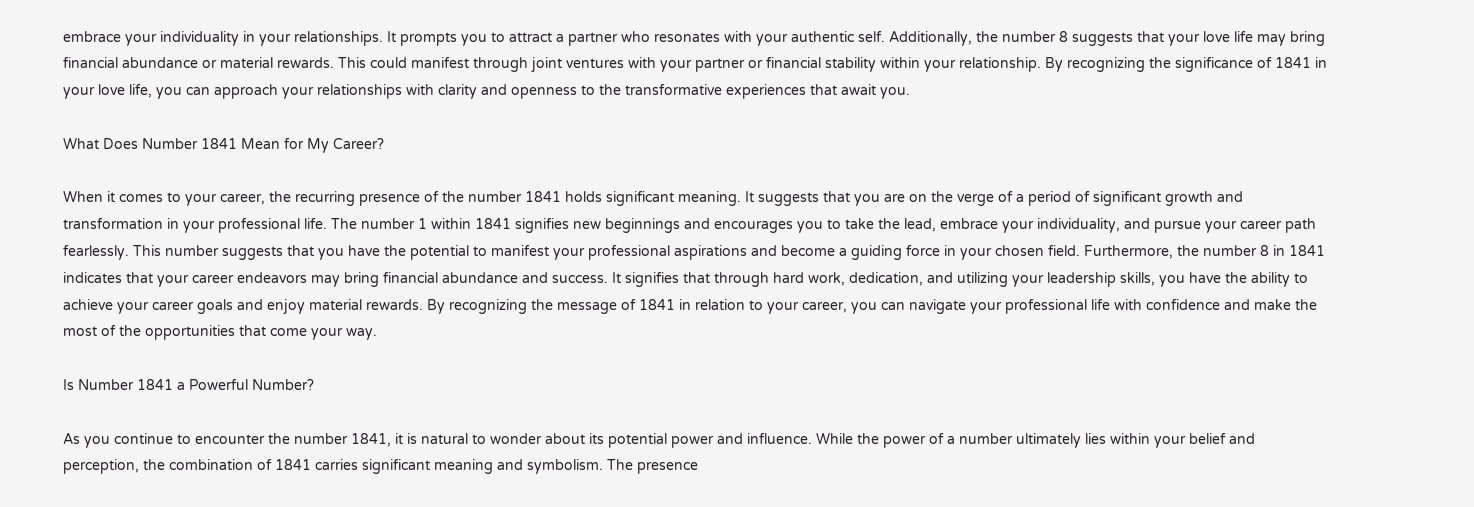embrace your individuality in your relationships. It prompts you to attract a partner who resonates with your authentic self. Additionally, the number 8 suggests that your love life may bring financial abundance or material rewards. This could manifest through joint ventures with your partner or financial stability within your relationship. By recognizing the significance of 1841 in your love life, you can approach your relationships with clarity and openness to the transformative experiences that await you.

What Does Number 1841 Mean for My Career?

When it comes to your career, the recurring presence of the number 1841 holds significant meaning. It suggests that you are on the verge of a period of significant growth and transformation in your professional life. The number 1 within 1841 signifies new beginnings and encourages you to take the lead, embrace your individuality, and pursue your career path fearlessly. This number suggests that you have the potential to manifest your professional aspirations and become a guiding force in your chosen field. Furthermore, the number 8 in 1841 indicates that your career endeavors may bring financial abundance and success. It signifies that through hard work, dedication, and utilizing your leadership skills, you have the ability to achieve your career goals and enjoy material rewards. By recognizing the message of 1841 in relation to your career, you can navigate your professional life with confidence and make the most of the opportunities that come your way.

Is Number 1841 a Powerful Number?

As you continue to encounter the number 1841, it is natural to wonder about its potential power and influence. While the power of a number ultimately lies within your belief and perception, the combination of 1841 carries significant meaning and symbolism. The presence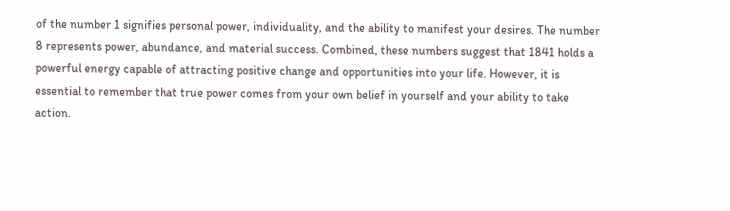of the number 1 signifies personal power, individuality, and the ability to manifest your desires. The number 8 represents power, abundance, and material success. Combined, these numbers suggest that 1841 holds a powerful energy capable of attracting positive change and opportunities into your life. However, it is essential to remember that true power comes from your own belief in yourself and your ability to take action.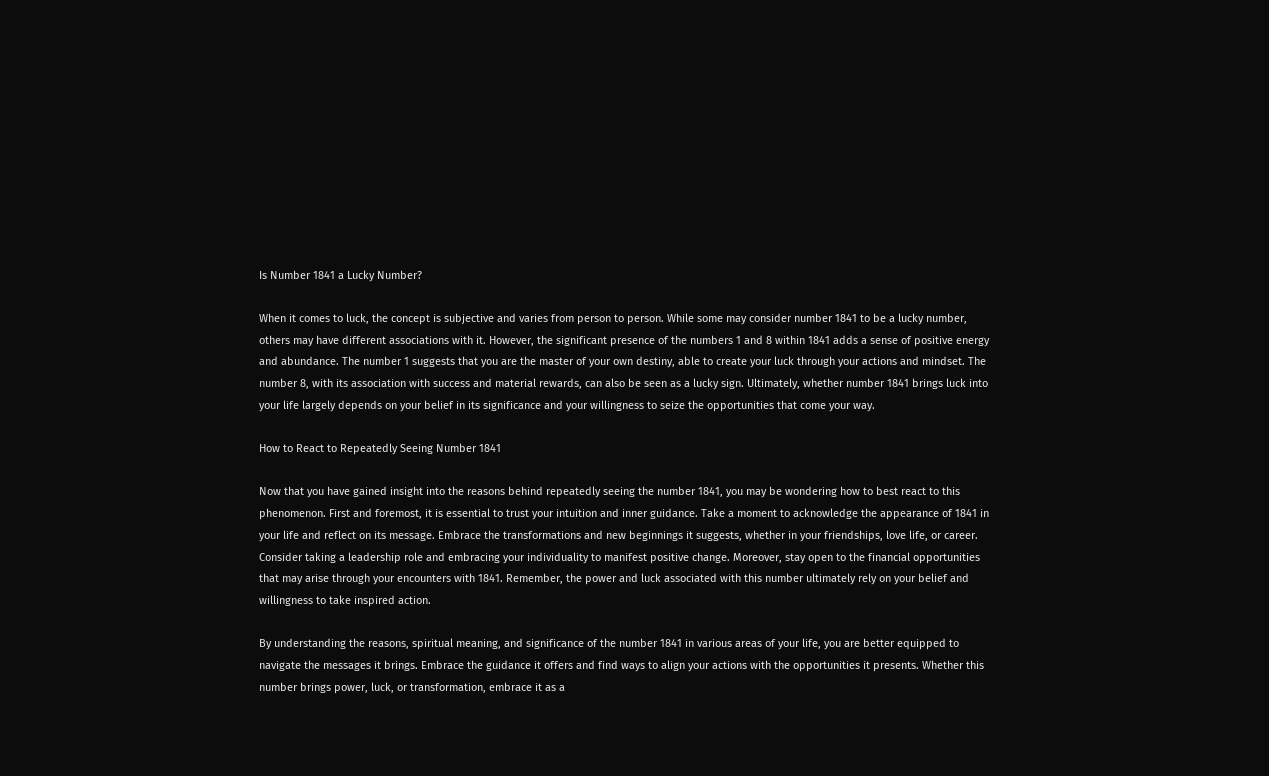Is Number 1841 a Lucky Number?

When it comes to luck, the concept is subjective and varies from person to person. While some may consider number 1841 to be a lucky number, others may have different associations with it. However, the significant presence of the numbers 1 and 8 within 1841 adds a sense of positive energy and abundance. The number 1 suggests that you are the master of your own destiny, able to create your luck through your actions and mindset. The number 8, with its association with success and material rewards, can also be seen as a lucky sign. Ultimately, whether number 1841 brings luck into your life largely depends on your belief in its significance and your willingness to seize the opportunities that come your way.

How to React to Repeatedly Seeing Number 1841

Now that you have gained insight into the reasons behind repeatedly seeing the number 1841, you may be wondering how to best react to this phenomenon. First and foremost, it is essential to trust your intuition and inner guidance. Take a moment to acknowledge the appearance of 1841 in your life and reflect on its message. Embrace the transformations and new beginnings it suggests, whether in your friendships, love life, or career. Consider taking a leadership role and embracing your individuality to manifest positive change. Moreover, stay open to the financial opportunities that may arise through your encounters with 1841. Remember, the power and luck associated with this number ultimately rely on your belief and willingness to take inspired action.

By understanding the reasons, spiritual meaning, and significance of the number 1841 in various areas of your life, you are better equipped to navigate the messages it brings. Embrace the guidance it offers and find ways to align your actions with the opportunities it presents. Whether this number brings power, luck, or transformation, embrace it as a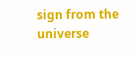sign from the universe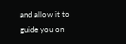and allow it to guide you on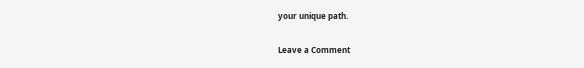your unique path.

Leave a Comment